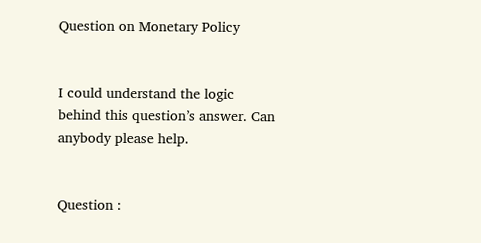Question on Monetary Policy


I could understand the logic behind this question’s answer. Can anybody please help.


Question :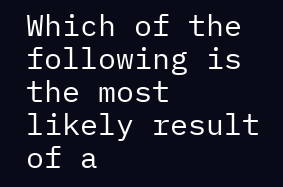Which of the following is the most likely result of a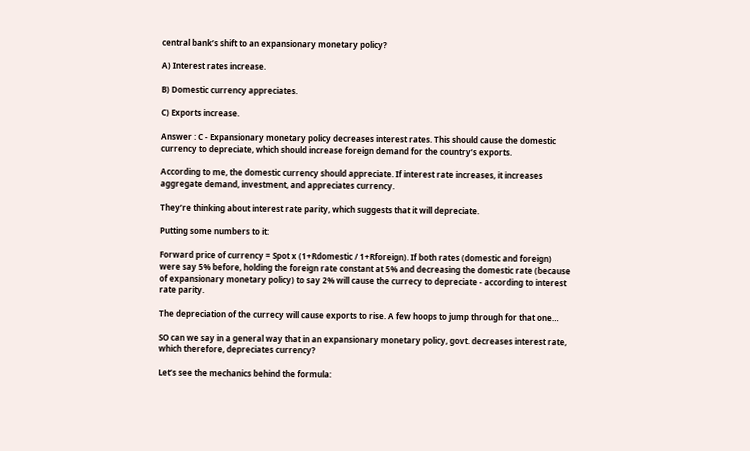central bank’s shift to an expansionary monetary policy?

A) Interest rates increase.

B) Domestic currency appreciates.

C) Exports increase.

Answer : C - Expansionary monetary policy decreases interest rates. This should cause the domestic currency to depreciate, which should increase foreign demand for the country’s exports.

According to me, the domestic currency should appreciate. If interest rate increases, it increases aggregate demand, investment, and appreciates currency.

They’re thinking about interest rate parity, which suggests that it will depreciate.

Putting some numbers to it:

Forward price of currency = Spot x (1+Rdomestic / 1+Rforeign). If both rates (domestic and foreign) were say 5% before, holding the foreign rate constant at 5% and decreasing the domestic rate (because of expansionary monetary policy) to say 2% will cause the currecy to depreciate - according to interest rate parity.

The depreciation of the currecy will cause exports to rise. A few hoops to jump through for that one…

SO can we say in a general way that in an expansionary monetary policy, govt. decreases interest rate, which therefore, depreciates currency?

Let’s see the mechanics behind the formula: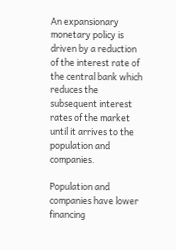An expansionary monetary policy is driven by a reduction of the interest rate of the central bank which reduces the subsequent interest rates of the market until it arrives to the population and companies.

Population and companies have lower financing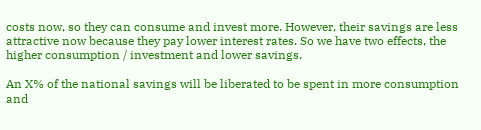costs now, so they can consume and invest more. However, their savings are less attractive now because they pay lower interest rates. So we have two effects, the higher consumption / investment and lower savings.

An X% of the national savings will be liberated to be spent in more consumption and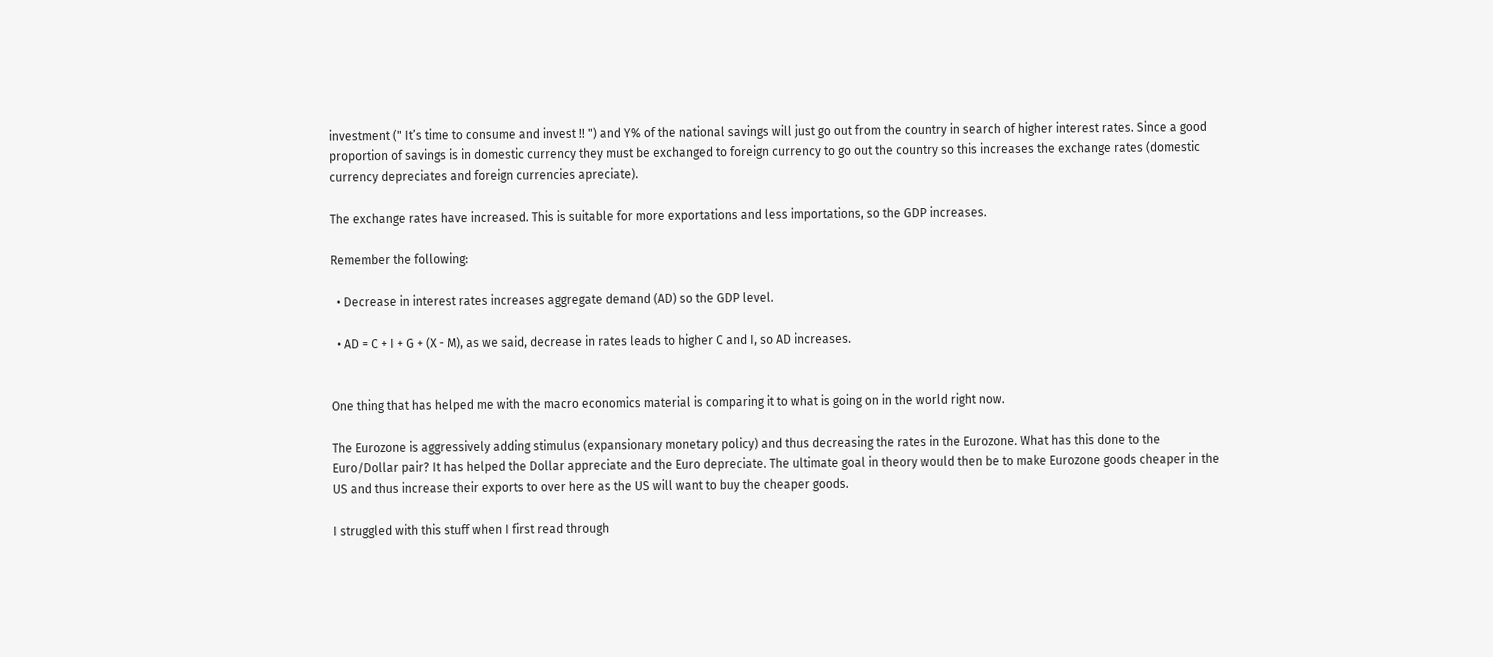investment (" It’s time to consume and invest !! ") and Y% of the national savings will just go out from the country in search of higher interest rates. Since a good proportion of savings is in domestic currency they must be exchanged to foreign currency to go out the country so this increases the exchange rates (domestic currency depreciates and foreign currencies apreciate).

The exchange rates have increased. This is suitable for more exportations and less importations, so the GDP increases.

Remember the following:

  • Decrease in interest rates increases aggregate demand (AD) so the GDP level.

  • AD = C + I + G + (X - M), as we said, decrease in rates leads to higher C and I, so AD increases.


One thing that has helped me with the macro economics material is comparing it to what is going on in the world right now.

The Eurozone is aggressively adding stimulus (expansionary monetary policy) and thus decreasing the rates in the Eurozone. What has this done to the Euro/Dollar pair? It has helped the Dollar appreciate and the Euro depreciate. The ultimate goal in theory would then be to make Eurozone goods cheaper in the US and thus increase their exports to over here as the US will want to buy the cheaper goods.

I struggled with this stuff when I first read through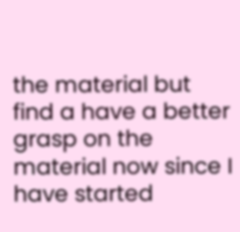the material but find a have a better grasp on the material now since I have started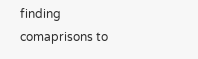finding comaprisons to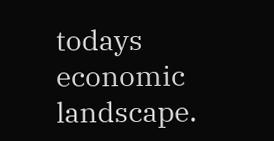todays economic landscape.